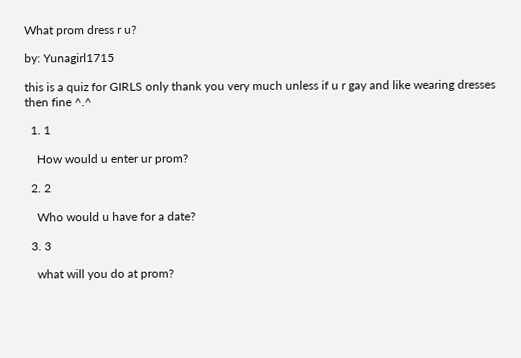What prom dress r u?

by: Yunagirl1715

this is a quiz for GIRLS only thank you very much unless if u r gay and like wearing dresses then fine ^.^

  1. 1

    How would u enter ur prom?

  2. 2

    Who would u have for a date?

  3. 3

    what will you do at prom?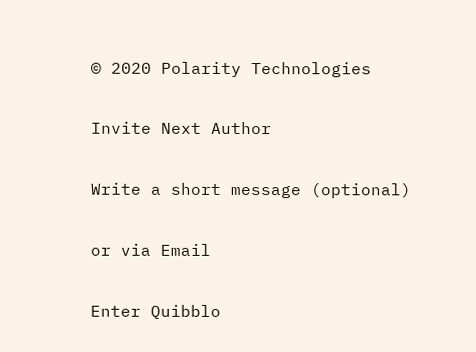© 2020 Polarity Technologies

Invite Next Author

Write a short message (optional)

or via Email

Enter Quibblo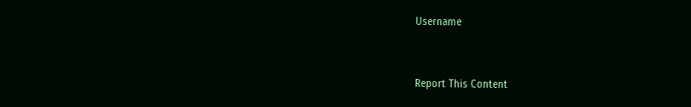Username


Report This Content